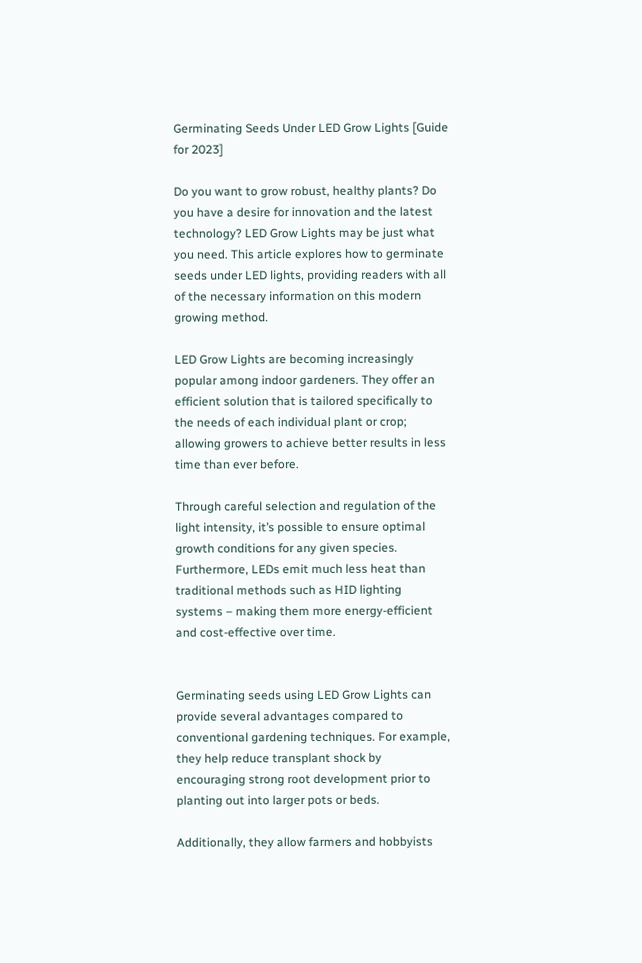Germinating Seeds Under LED Grow Lights [Guide for 2023]

Do you want to grow robust, healthy plants? Do you have a desire for innovation and the latest technology? LED Grow Lights may be just what you need. This article explores how to germinate seeds under LED lights, providing readers with all of the necessary information on this modern growing method.

LED Grow Lights are becoming increasingly popular among indoor gardeners. They offer an efficient solution that is tailored specifically to the needs of each individual plant or crop; allowing growers to achieve better results in less time than ever before.

Through careful selection and regulation of the light intensity, it’s possible to ensure optimal growth conditions for any given species. Furthermore, LEDs emit much less heat than traditional methods such as HID lighting systems – making them more energy-efficient and cost-effective over time.


Germinating seeds using LED Grow Lights can provide several advantages compared to conventional gardening techniques. For example, they help reduce transplant shock by encouraging strong root development prior to planting out into larger pots or beds.

Additionally, they allow farmers and hobbyists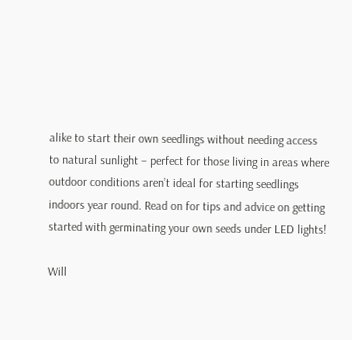alike to start their own seedlings without needing access to natural sunlight – perfect for those living in areas where outdoor conditions aren’t ideal for starting seedlings indoors year round. Read on for tips and advice on getting started with germinating your own seeds under LED lights!

Will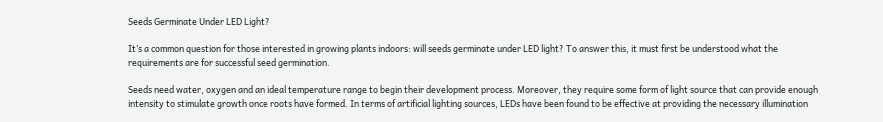Seeds Germinate Under LED Light?

It’s a common question for those interested in growing plants indoors: will seeds germinate under LED light? To answer this, it must first be understood what the requirements are for successful seed germination.

Seeds need water, oxygen and an ideal temperature range to begin their development process. Moreover, they require some form of light source that can provide enough intensity to stimulate growth once roots have formed. In terms of artificial lighting sources, LEDs have been found to be effective at providing the necessary illumination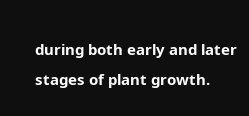during both early and later stages of plant growth.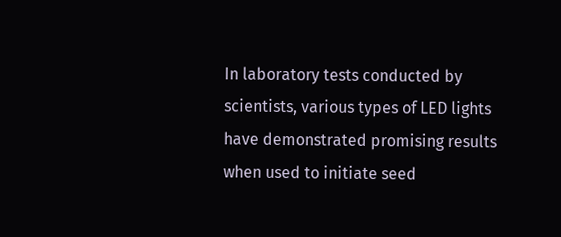In laboratory tests conducted by scientists, various types of LED lights have demonstrated promising results when used to initiate seed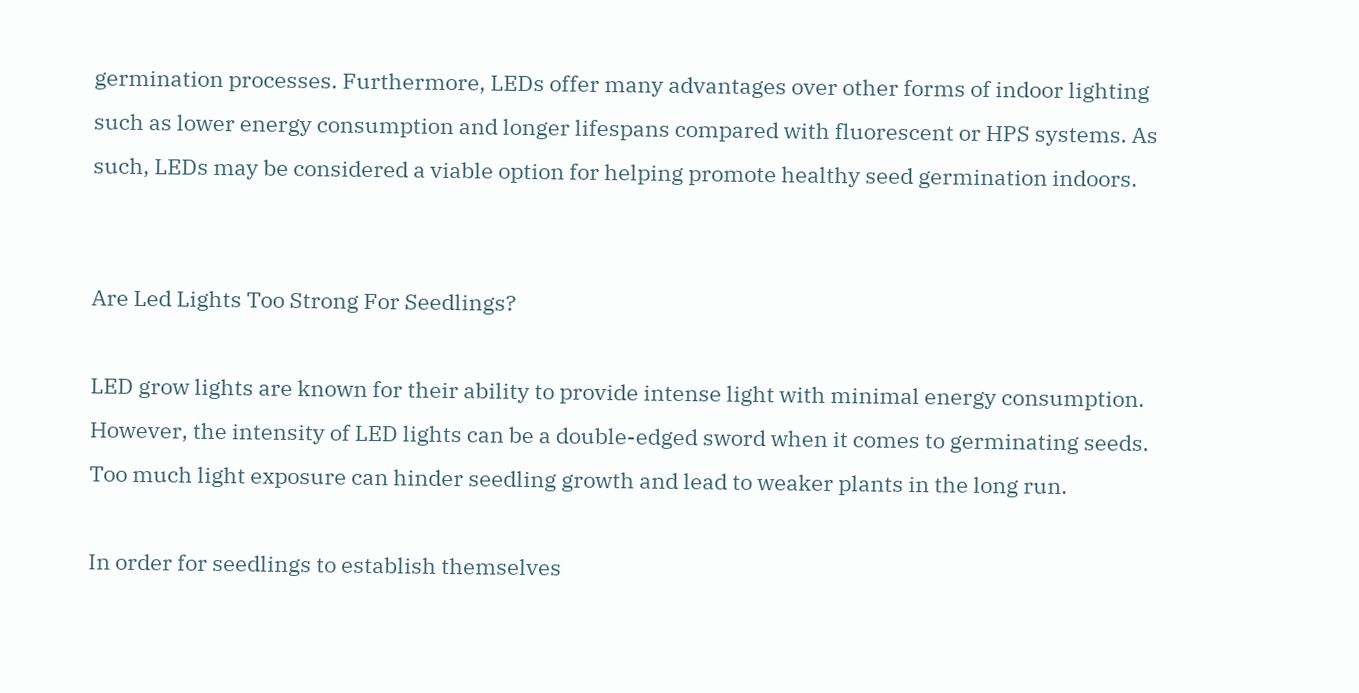germination processes. Furthermore, LEDs offer many advantages over other forms of indoor lighting such as lower energy consumption and longer lifespans compared with fluorescent or HPS systems. As such, LEDs may be considered a viable option for helping promote healthy seed germination indoors.


Are Led Lights Too Strong For Seedlings?

LED grow lights are known for their ability to provide intense light with minimal energy consumption. However, the intensity of LED lights can be a double-edged sword when it comes to germinating seeds. Too much light exposure can hinder seedling growth and lead to weaker plants in the long run.

In order for seedlings to establish themselves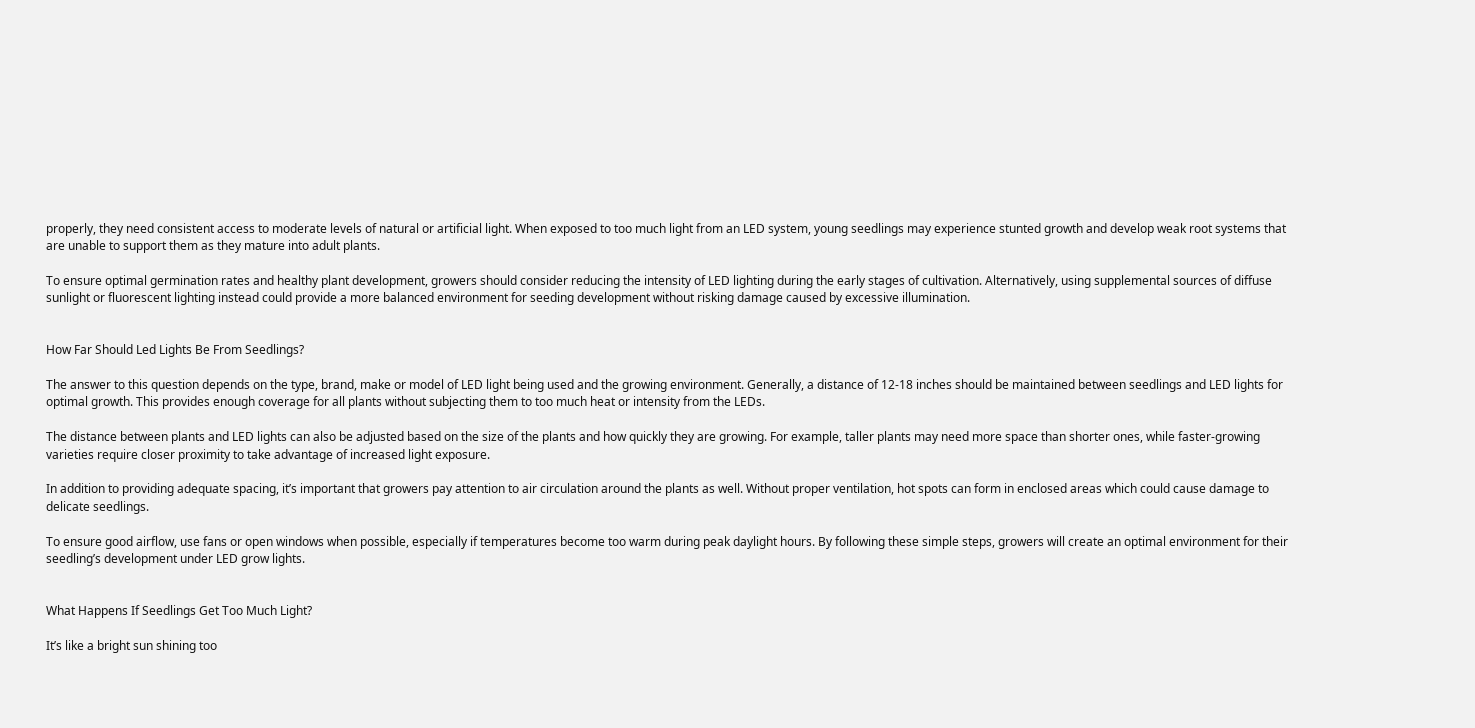properly, they need consistent access to moderate levels of natural or artificial light. When exposed to too much light from an LED system, young seedlings may experience stunted growth and develop weak root systems that are unable to support them as they mature into adult plants.

To ensure optimal germination rates and healthy plant development, growers should consider reducing the intensity of LED lighting during the early stages of cultivation. Alternatively, using supplemental sources of diffuse sunlight or fluorescent lighting instead could provide a more balanced environment for seeding development without risking damage caused by excessive illumination.


How Far Should Led Lights Be From Seedlings?

The answer to this question depends on the type, brand, make or model of LED light being used and the growing environment. Generally, a distance of 12-18 inches should be maintained between seedlings and LED lights for optimal growth. This provides enough coverage for all plants without subjecting them to too much heat or intensity from the LEDs.

The distance between plants and LED lights can also be adjusted based on the size of the plants and how quickly they are growing. For example, taller plants may need more space than shorter ones, while faster-growing varieties require closer proximity to take advantage of increased light exposure.

In addition to providing adequate spacing, it’s important that growers pay attention to air circulation around the plants as well. Without proper ventilation, hot spots can form in enclosed areas which could cause damage to delicate seedlings.

To ensure good airflow, use fans or open windows when possible, especially if temperatures become too warm during peak daylight hours. By following these simple steps, growers will create an optimal environment for their seedling’s development under LED grow lights.


What Happens If Seedlings Get Too Much Light?

It’s like a bright sun shining too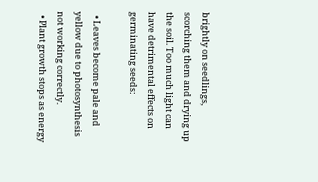brightly on seedlings, scorching them and drying up the soil. Too much light can have detrimental effects on germinating seeds:

  • Leaves become pale and yellow due to photosynthesis not working correctly.
  • Plant growth stops as energy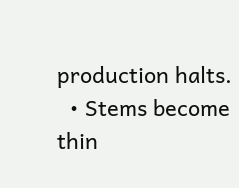production halts.
  • Stems become thin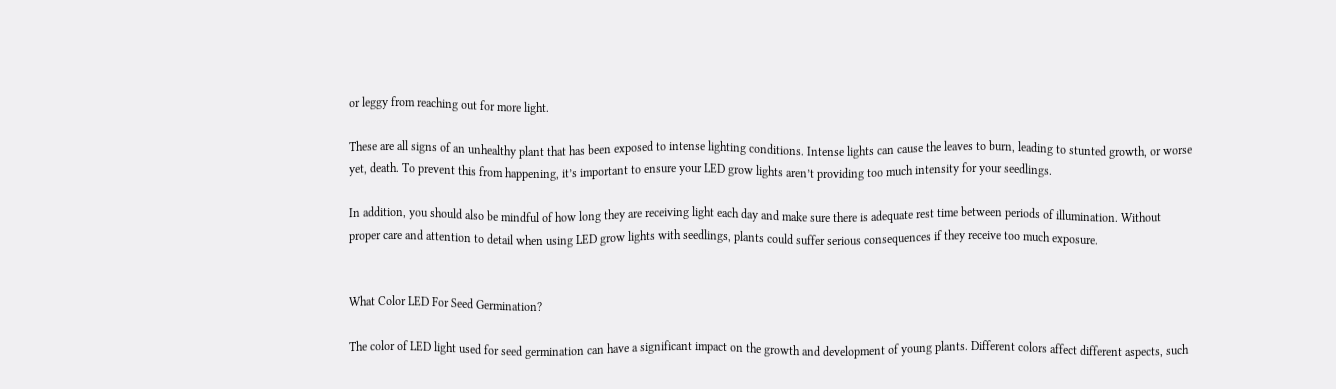or leggy from reaching out for more light.

These are all signs of an unhealthy plant that has been exposed to intense lighting conditions. Intense lights can cause the leaves to burn, leading to stunted growth, or worse yet, death. To prevent this from happening, it’s important to ensure your LED grow lights aren’t providing too much intensity for your seedlings.

In addition, you should also be mindful of how long they are receiving light each day and make sure there is adequate rest time between periods of illumination. Without proper care and attention to detail when using LED grow lights with seedlings, plants could suffer serious consequences if they receive too much exposure.


What Color LED For Seed Germination?

The color of LED light used for seed germination can have a significant impact on the growth and development of young plants. Different colors affect different aspects, such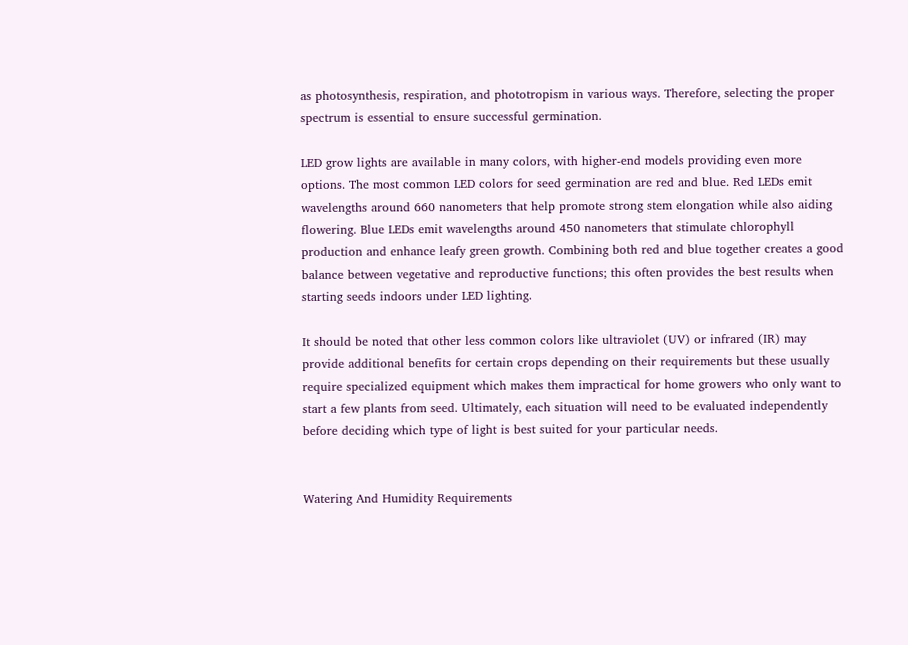as photosynthesis, respiration, and phototropism in various ways. Therefore, selecting the proper spectrum is essential to ensure successful germination.

LED grow lights are available in many colors, with higher-end models providing even more options. The most common LED colors for seed germination are red and blue. Red LEDs emit wavelengths around 660 nanometers that help promote strong stem elongation while also aiding flowering. Blue LEDs emit wavelengths around 450 nanometers that stimulate chlorophyll production and enhance leafy green growth. Combining both red and blue together creates a good balance between vegetative and reproductive functions; this often provides the best results when starting seeds indoors under LED lighting.

It should be noted that other less common colors like ultraviolet (UV) or infrared (IR) may provide additional benefits for certain crops depending on their requirements but these usually require specialized equipment which makes them impractical for home growers who only want to start a few plants from seed. Ultimately, each situation will need to be evaluated independently before deciding which type of light is best suited for your particular needs.


Watering And Humidity Requirements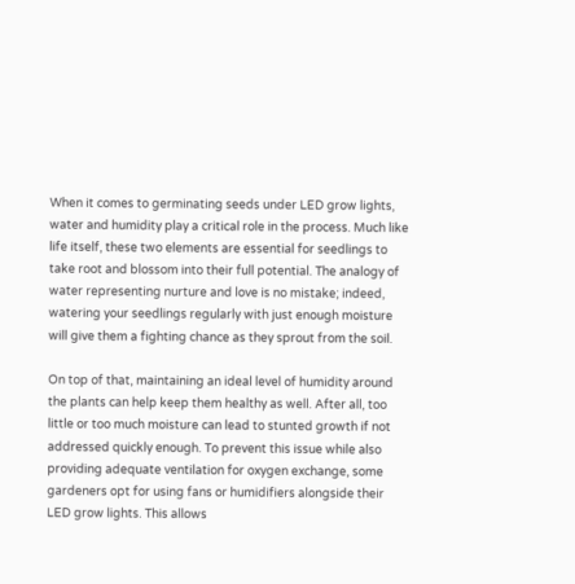When it comes to germinating seeds under LED grow lights, water and humidity play a critical role in the process. Much like life itself, these two elements are essential for seedlings to take root and blossom into their full potential. The analogy of water representing nurture and love is no mistake; indeed, watering your seedlings regularly with just enough moisture will give them a fighting chance as they sprout from the soil.

On top of that, maintaining an ideal level of humidity around the plants can help keep them healthy as well. After all, too little or too much moisture can lead to stunted growth if not addressed quickly enough. To prevent this issue while also providing adequate ventilation for oxygen exchange, some gardeners opt for using fans or humidifiers alongside their LED grow lights. This allows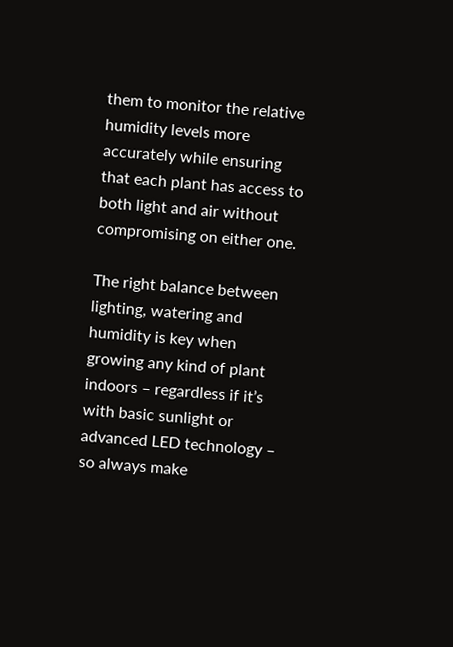them to monitor the relative humidity levels more accurately while ensuring that each plant has access to both light and air without compromising on either one.

The right balance between lighting, watering and humidity is key when growing any kind of plant indoors – regardless if it’s with basic sunlight or advanced LED technology – so always make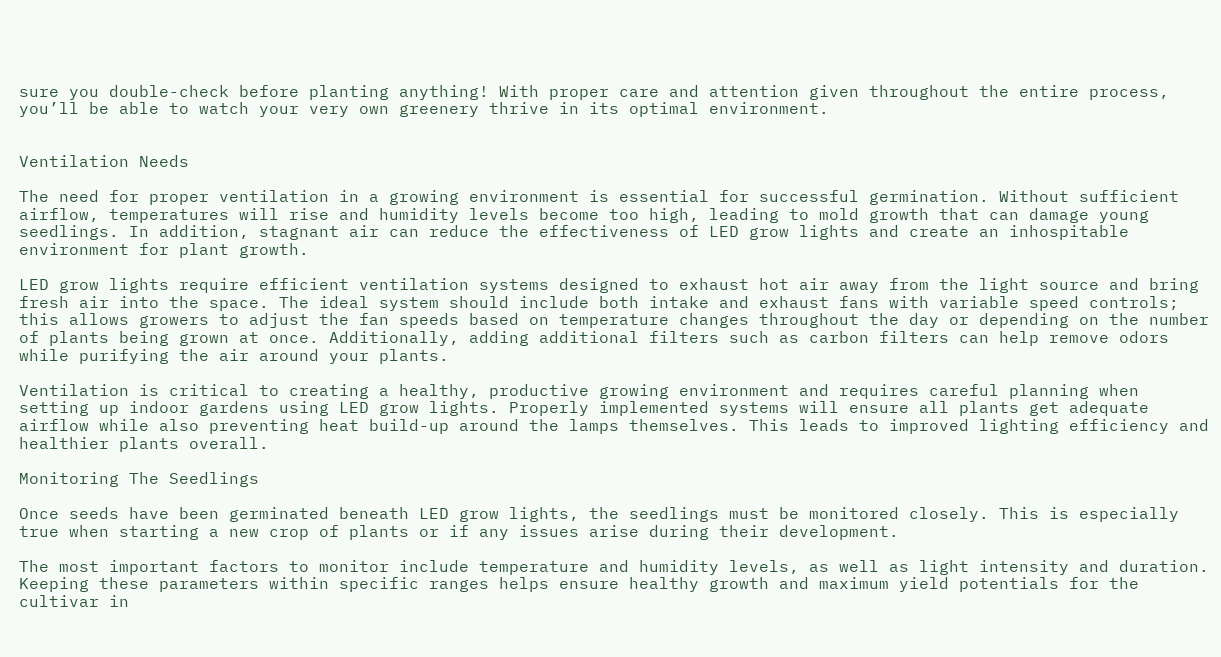sure you double-check before planting anything! With proper care and attention given throughout the entire process, you’ll be able to watch your very own greenery thrive in its optimal environment.


Ventilation Needs

The need for proper ventilation in a growing environment is essential for successful germination. Without sufficient airflow, temperatures will rise and humidity levels become too high, leading to mold growth that can damage young seedlings. In addition, stagnant air can reduce the effectiveness of LED grow lights and create an inhospitable environment for plant growth.

LED grow lights require efficient ventilation systems designed to exhaust hot air away from the light source and bring fresh air into the space. The ideal system should include both intake and exhaust fans with variable speed controls; this allows growers to adjust the fan speeds based on temperature changes throughout the day or depending on the number of plants being grown at once. Additionally, adding additional filters such as carbon filters can help remove odors while purifying the air around your plants.

Ventilation is critical to creating a healthy, productive growing environment and requires careful planning when setting up indoor gardens using LED grow lights. Properly implemented systems will ensure all plants get adequate airflow while also preventing heat build-up around the lamps themselves. This leads to improved lighting efficiency and healthier plants overall.

Monitoring The Seedlings

Once seeds have been germinated beneath LED grow lights, the seedlings must be monitored closely. This is especially true when starting a new crop of plants or if any issues arise during their development.

The most important factors to monitor include temperature and humidity levels, as well as light intensity and duration. Keeping these parameters within specific ranges helps ensure healthy growth and maximum yield potentials for the cultivar in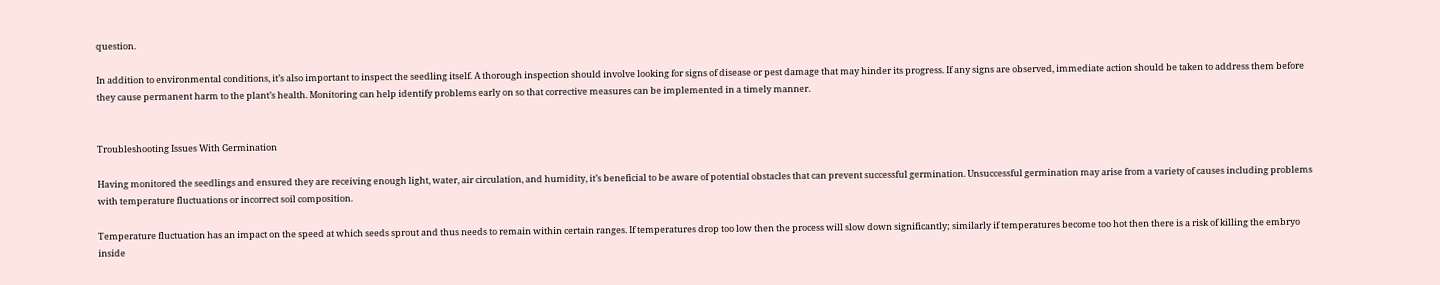question.

In addition to environmental conditions, it’s also important to inspect the seedling itself. A thorough inspection should involve looking for signs of disease or pest damage that may hinder its progress. If any signs are observed, immediate action should be taken to address them before they cause permanent harm to the plant’s health. Monitoring can help identify problems early on so that corrective measures can be implemented in a timely manner.


Troubleshooting Issues With Germination

Having monitored the seedlings and ensured they are receiving enough light, water, air circulation, and humidity, it’s beneficial to be aware of potential obstacles that can prevent successful germination. Unsuccessful germination may arise from a variety of causes including problems with temperature fluctuations or incorrect soil composition.

Temperature fluctuation has an impact on the speed at which seeds sprout and thus needs to remain within certain ranges. If temperatures drop too low then the process will slow down significantly; similarly if temperatures become too hot then there is a risk of killing the embryo inside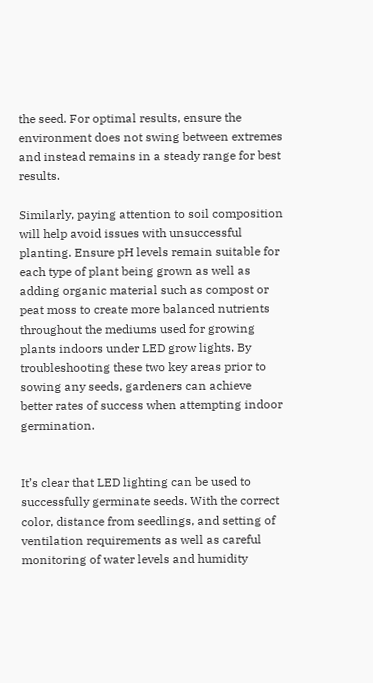the seed. For optimal results, ensure the environment does not swing between extremes and instead remains in a steady range for best results.

Similarly, paying attention to soil composition will help avoid issues with unsuccessful planting. Ensure pH levels remain suitable for each type of plant being grown as well as adding organic material such as compost or peat moss to create more balanced nutrients throughout the mediums used for growing plants indoors under LED grow lights. By troubleshooting these two key areas prior to sowing any seeds, gardeners can achieve better rates of success when attempting indoor germination.


It’s clear that LED lighting can be used to successfully germinate seeds. With the correct color, distance from seedlings, and setting of ventilation requirements as well as careful monitoring of water levels and humidity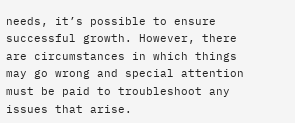needs, it’s possible to ensure successful growth. However, there are circumstances in which things may go wrong and special attention must be paid to troubleshoot any issues that arise.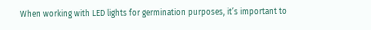When working with LED lights for germination purposes, it’s important to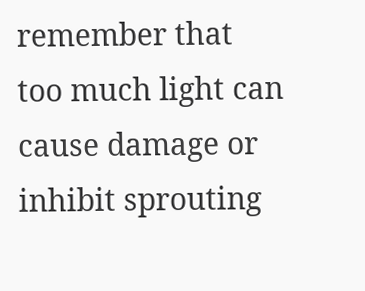remember that too much light can cause damage or inhibit sprouting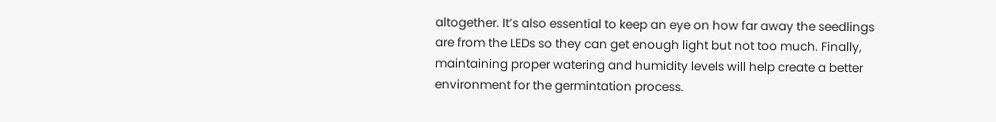altogether. It’s also essential to keep an eye on how far away the seedlings are from the LEDs so they can get enough light but not too much. Finally, maintaining proper watering and humidity levels will help create a better environment for the germintation process.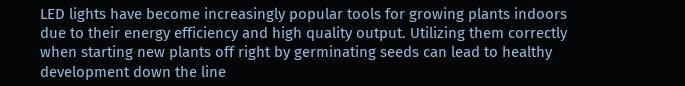LED lights have become increasingly popular tools for growing plants indoors due to their energy efficiency and high quality output. Utilizing them correctly when starting new plants off right by germinating seeds can lead to healthy development down the line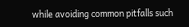while avoiding common pitfalls such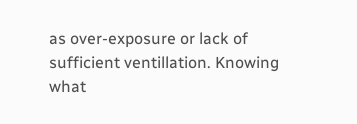as over-exposure or lack of sufficient ventillation. Knowing what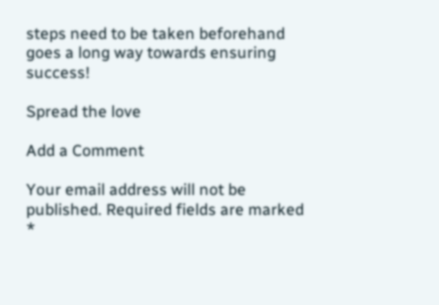steps need to be taken beforehand goes a long way towards ensuring success!

Spread the love

Add a Comment

Your email address will not be published. Required fields are marked *